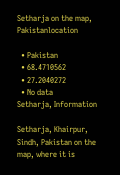Setharja on the map, Pakistanlocation

  • Pakistan
  • 68.4710562
  • 27.2040272
  • No data
Setharja, Information

Setharja, Khairpur, Sindh, Pakistan on the map, where it is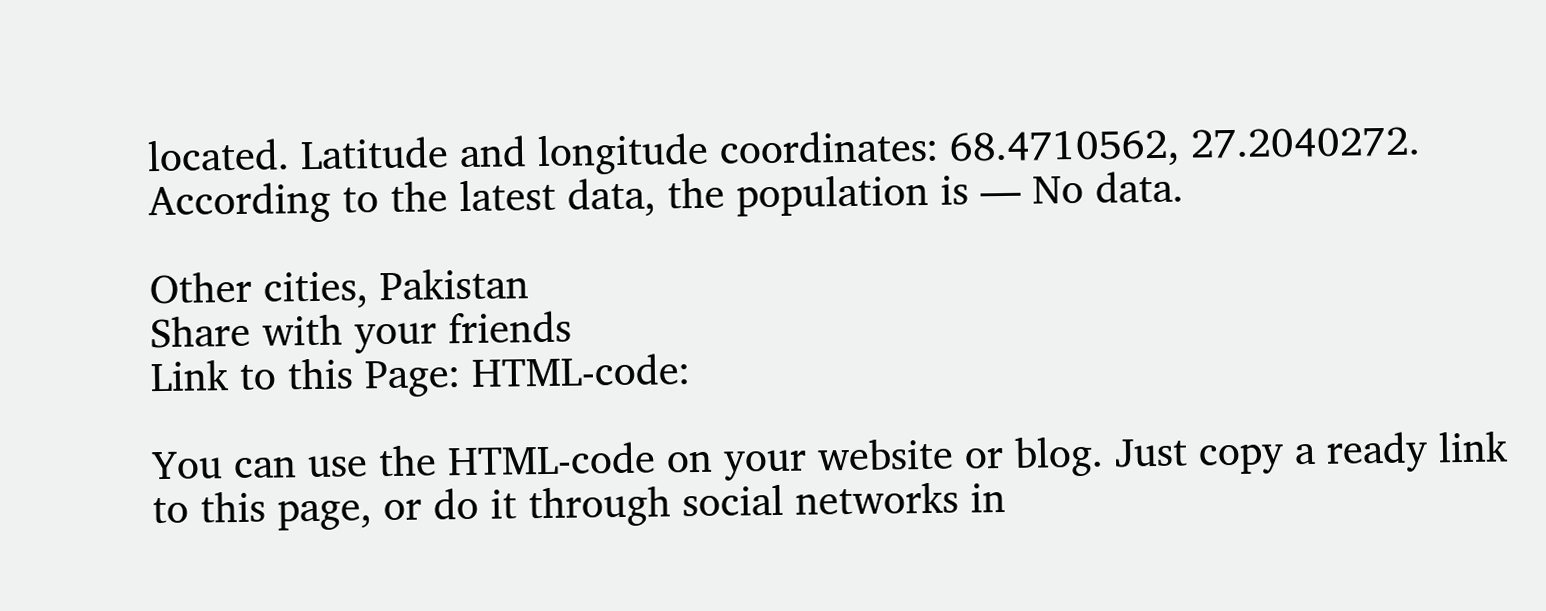located. Latitude and longitude coordinates: 68.4710562, 27.2040272. According to the latest data, the population is — No data.

Other cities, Pakistan
Share with your friends
Link to this Page: HTML-code:

You can use the HTML-code on your website or blog. Just copy a ready link to this page, or do it through social networks in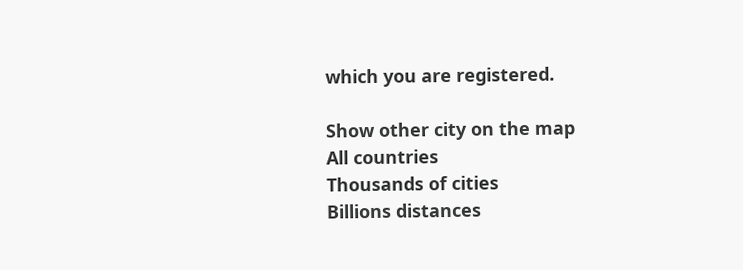which you are registered.

Show other city on the map
All countries
Thousands of cities
Billions distances